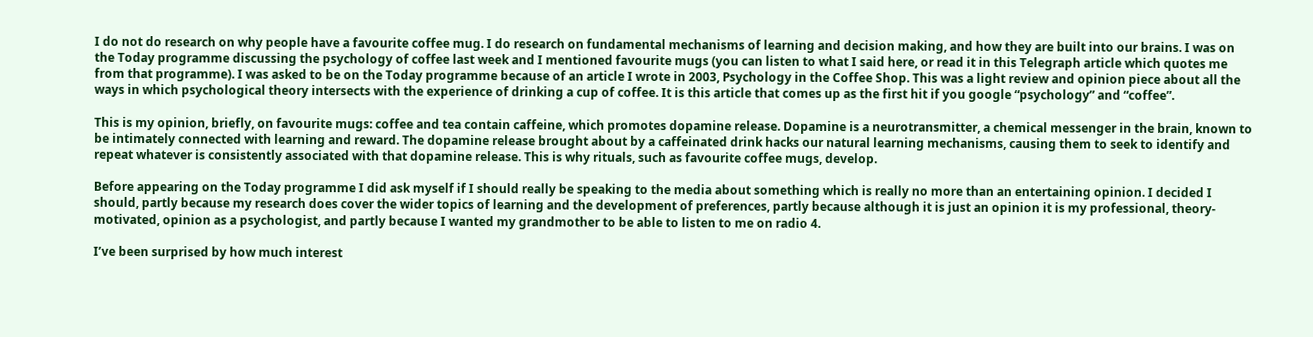I do not do research on why people have a favourite coffee mug. I do research on fundamental mechanisms of learning and decision making, and how they are built into our brains. I was on the Today programme discussing the psychology of coffee last week and I mentioned favourite mugs (you can listen to what I said here, or read it in this Telegraph article which quotes me from that programme). I was asked to be on the Today programme because of an article I wrote in 2003, Psychology in the Coffee Shop. This was a light review and opinion piece about all the ways in which psychological theory intersects with the experience of drinking a cup of coffee. It is this article that comes up as the first hit if you google “psychology” and “coffee”.

This is my opinion, briefly, on favourite mugs: coffee and tea contain caffeine, which promotes dopamine release. Dopamine is a neurotransmitter, a chemical messenger in the brain, known to be intimately connected with learning and reward. The dopamine release brought about by a caffeinated drink hacks our natural learning mechanisms, causing them to seek to identify and repeat whatever is consistently associated with that dopamine release. This is why rituals, such as favourite coffee mugs, develop.

Before appearing on the Today programme I did ask myself if I should really be speaking to the media about something which is really no more than an entertaining opinion. I decided I should, partly because my research does cover the wider topics of learning and the development of preferences, partly because although it is just an opinion it is my professional, theory-motivated, opinion as a psychologist, and partly because I wanted my grandmother to be able to listen to me on radio 4.

I’ve been surprised by how much interest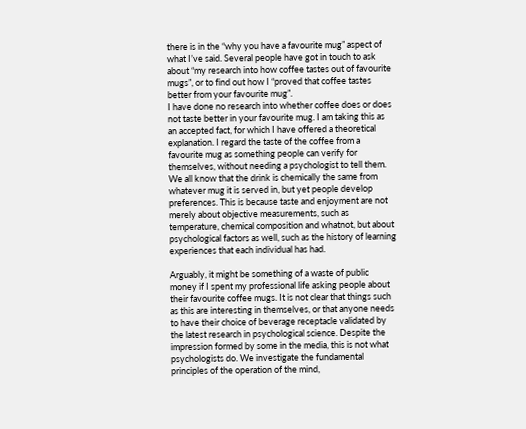there is in the “why you have a favourite mug” aspect of what I’ve said. Several people have got in touch to ask about “my research into how coffee tastes out of favourite mugs”, or to find out how I “proved that coffee tastes better from your favourite mug”.
I have done no research into whether coffee does or does not taste better in your favourite mug. I am taking this as an accepted fact, for which I have offered a theoretical explanation. I regard the taste of the coffee from a favourite mug as something people can verify for themselves, without needing a psychologist to tell them. We all know that the drink is chemically the same from whatever mug it is served in, but yet people develop preferences. This is because taste and enjoyment are not merely about objective measurements, such as temperature, chemical composition and whatnot, but about psychological factors as well, such as the history of learning experiences that each individual has had.

Arguably, it might be something of a waste of public money if I spent my professional life asking people about their favourite coffee mugs. It is not clear that things such as this are interesting in themselves, or that anyone needs to have their choice of beverage receptacle validated by the latest research in psychological science. Despite the impression formed by some in the media, this is not what psychologists do. We investigate the fundamental principles of the operation of the mind,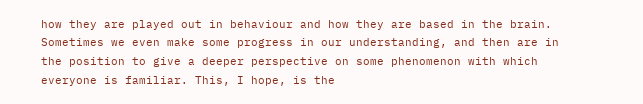how they are played out in behaviour and how they are based in the brain. Sometimes we even make some progress in our understanding, and then are in the position to give a deeper perspective on some phenomenon with which everyone is familiar. This, I hope, is the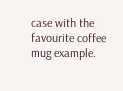case with the favourite coffee mug example.